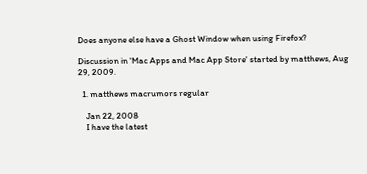Does anyone else have a Ghost Window when using Firefox?

Discussion in 'Mac Apps and Mac App Store' started by matthews, Aug 29, 2009.

  1. matthews macrumors regular

    Jan 22, 2008
    I have the latest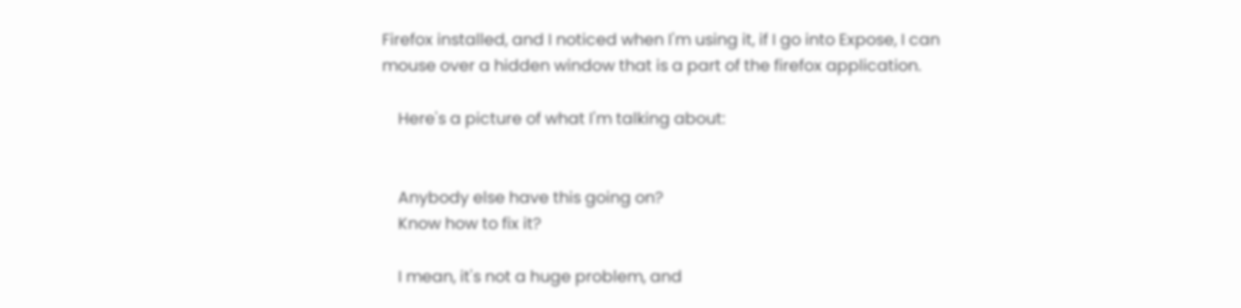Firefox installed, and I noticed when I'm using it, if I go into Expose, I can mouse over a hidden window that is a part of the firefox application.

    Here's a picture of what I'm talking about:


    Anybody else have this going on?
    Know how to fix it?

    I mean, it's not a huge problem, and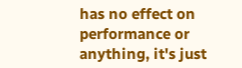has no effect on performance or anything, it's just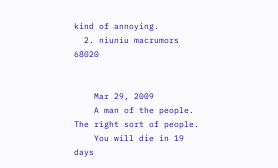kind of annoying.
  2. niuniu macrumors 68020


    Mar 29, 2009
    A man of the people. The right sort of people.
    You will die in 19 days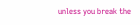unless you break the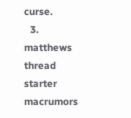curse.
  3. matthews thread starter macrumors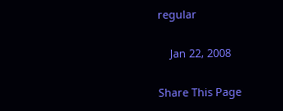regular

    Jan 22, 2008

Share This Page